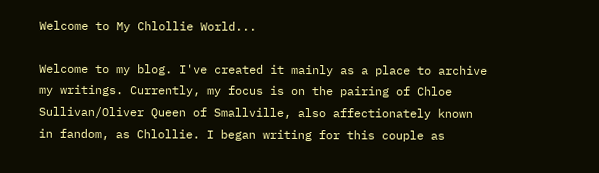Welcome to My Chlollie World...

Welcome to my blog. I've created it mainly as a place to archive my writings. Currently, my focus is on the pairing of Chloe Sullivan/Oliver Queen of Smallville, also affectionately known in fandom, as Chlollie. I began writing for this couple as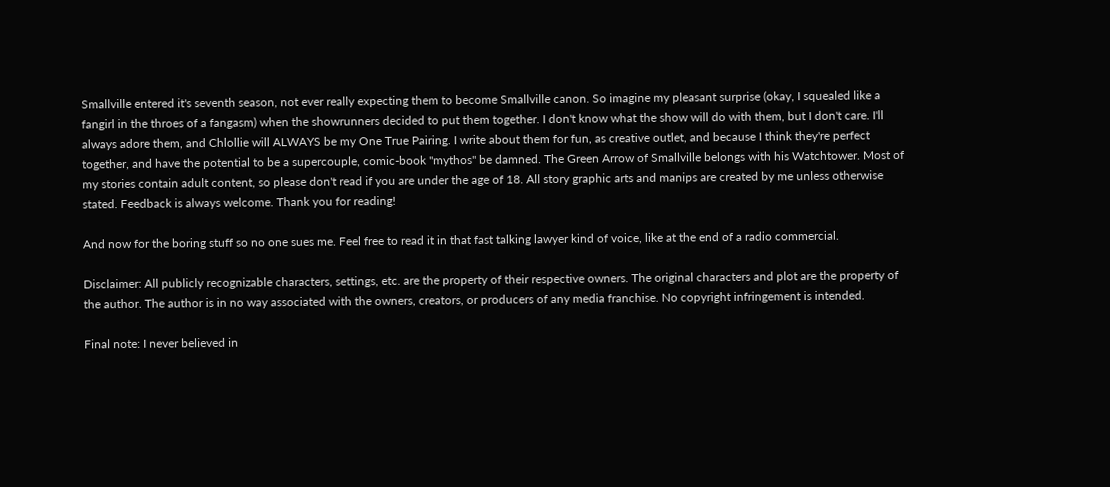Smallville entered it's seventh season, not ever really expecting them to become Smallville canon. So imagine my pleasant surprise (okay, I squealed like a fangirl in the throes of a fangasm) when the showrunners decided to put them together. I don't know what the show will do with them, but I don't care. I'll always adore them, and Chlollie will ALWAYS be my One True Pairing. I write about them for fun, as creative outlet, and because I think they're perfect together, and have the potential to be a supercouple, comic-book "mythos" be damned. The Green Arrow of Smallville belongs with his Watchtower. Most of my stories contain adult content, so please don't read if you are under the age of 18. All story graphic arts and manips are created by me unless otherwise stated. Feedback is always welcome. Thank you for reading!

And now for the boring stuff so no one sues me. Feel free to read it in that fast talking lawyer kind of voice, like at the end of a radio commercial.

Disclaimer: All publicly recognizable characters, settings, etc. are the property of their respective owners. The original characters and plot are the property of the author. The author is in no way associated with the owners, creators, or producers of any media franchise. No copyright infringement is intended.

Final note: I never believed in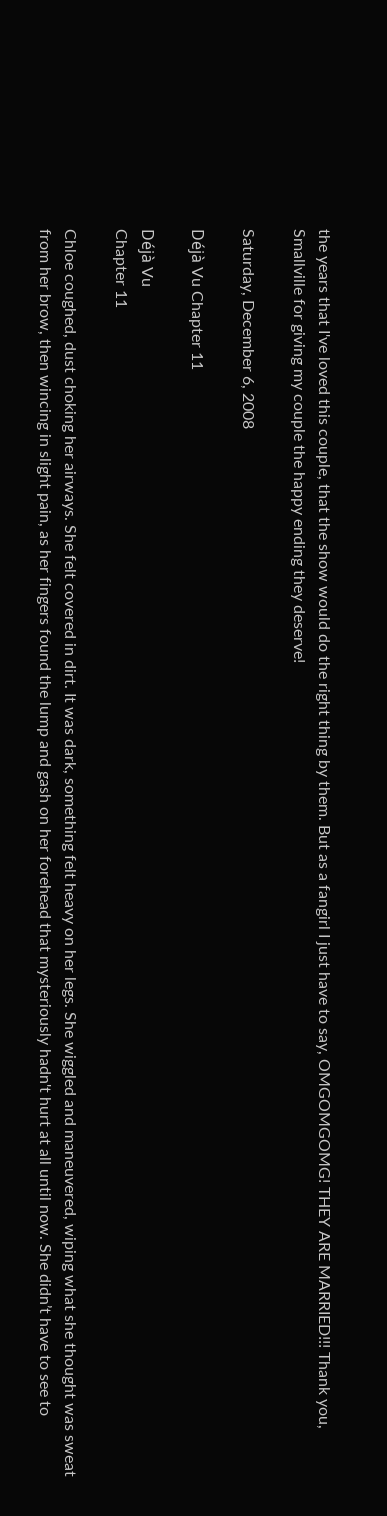the years that I've loved this couple, that the show would do the right thing by them. But as a fangirl I just have to say, OMGOMGOMG! THEY ARE MARRIED!!! Thank you, Smallville for giving my couple the happy ending they deserve!

Saturday, December 6, 2008

Déjà Vu Chapter 11

Déjà Vu
Chapter 11

Chloe coughed, dust choking her airways. She felt covered in dirt. It was dark, something felt heavy on her legs. She wiggled and maneuvered, wiping what she thought was sweat from her brow, then wincing in slight pain, as her fingers found the lump and gash on her forehead that mysteriously hadn't hurt at all until now. She didn’t have to see to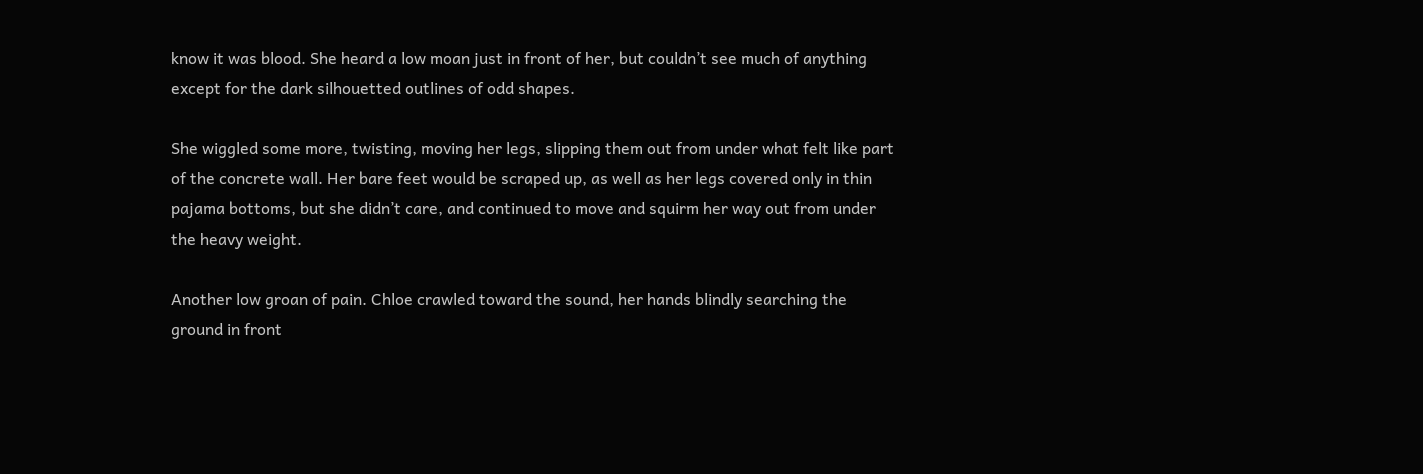know it was blood. She heard a low moan just in front of her, but couldn’t see much of anything except for the dark silhouetted outlines of odd shapes.

She wiggled some more, twisting, moving her legs, slipping them out from under what felt like part of the concrete wall. Her bare feet would be scraped up, as well as her legs covered only in thin pajama bottoms, but she didn’t care, and continued to move and squirm her way out from under the heavy weight.

Another low groan of pain. Chloe crawled toward the sound, her hands blindly searching the ground in front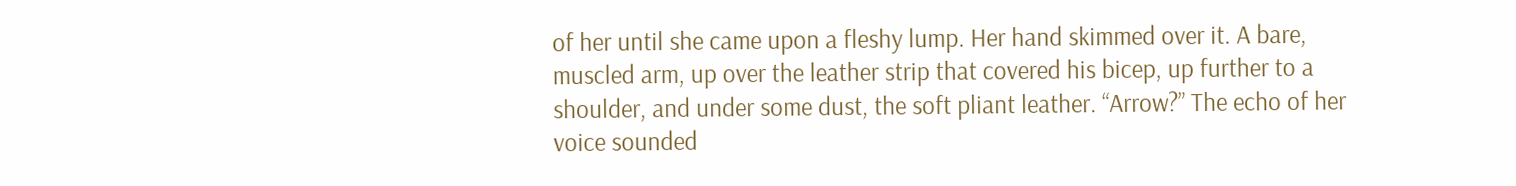of her until she came upon a fleshy lump. Her hand skimmed over it. A bare, muscled arm, up over the leather strip that covered his bicep, up further to a shoulder, and under some dust, the soft pliant leather. “Arrow?” The echo of her voice sounded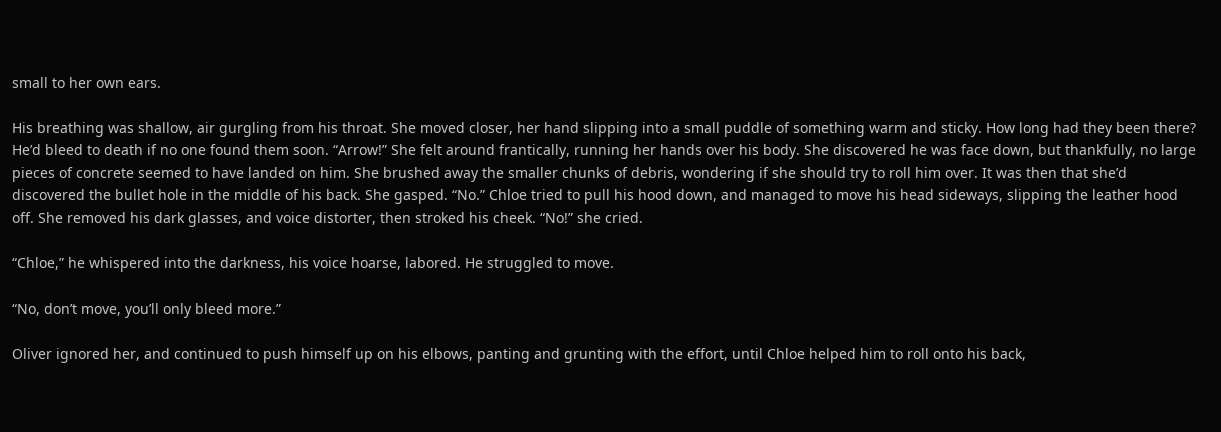small to her own ears.

His breathing was shallow, air gurgling from his throat. She moved closer, her hand slipping into a small puddle of something warm and sticky. How long had they been there? He’d bleed to death if no one found them soon. “Arrow!” She felt around frantically, running her hands over his body. She discovered he was face down, but thankfully, no large pieces of concrete seemed to have landed on him. She brushed away the smaller chunks of debris, wondering if she should try to roll him over. It was then that she’d discovered the bullet hole in the middle of his back. She gasped. “No.” Chloe tried to pull his hood down, and managed to move his head sideways, slipping the leather hood off. She removed his dark glasses, and voice distorter, then stroked his cheek. “No!” she cried.

“Chloe,” he whispered into the darkness, his voice hoarse, labored. He struggled to move.

“No, don’t move, you’ll only bleed more.”

Oliver ignored her, and continued to push himself up on his elbows, panting and grunting with the effort, until Chloe helped him to roll onto his back,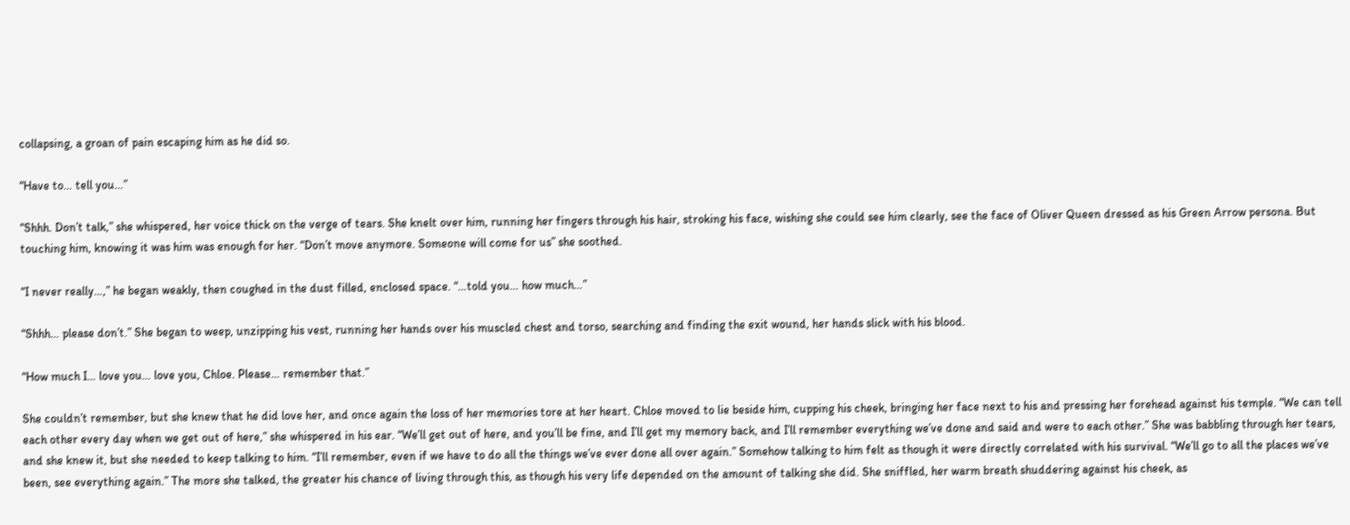collapsing, a groan of pain escaping him as he did so.

“Have to… tell you…”

“Shhh. Don’t talk,” she whispered, her voice thick on the verge of tears. She knelt over him, running her fingers through his hair, stroking his face, wishing she could see him clearly, see the face of Oliver Queen dressed as his Green Arrow persona. But touching him, knowing it was him was enough for her. “Don’t move anymore. Someone will come for us” she soothed.

“I never really…,” he began weakly, then coughed in the dust filled, enclosed space. “…told you… how much…”

“Shhh… please don’t.” She began to weep, unzipping his vest, running her hands over his muscled chest and torso, searching and finding the exit wound, her hands slick with his blood.

“How much I… love you… love you, Chloe. Please… remember that.”

She couldn’t remember, but she knew that he did love her, and once again the loss of her memories tore at her heart. Chloe moved to lie beside him, cupping his cheek, bringing her face next to his and pressing her forehead against his temple. “We can tell each other every day when we get out of here,” she whispered in his ear. “We’ll get out of here, and you’ll be fine, and I’ll get my memory back, and I’ll remember everything we’ve done and said and were to each other.” She was babbling through her tears, and she knew it, but she needed to keep talking to him. “I’ll remember, even if we have to do all the things we’ve ever done all over again.” Somehow talking to him felt as though it were directly correlated with his survival. “We’ll go to all the places we’ve been, see everything again.” The more she talked, the greater his chance of living through this, as though his very life depended on the amount of talking she did. She sniffled, her warm breath shuddering against his cheek, as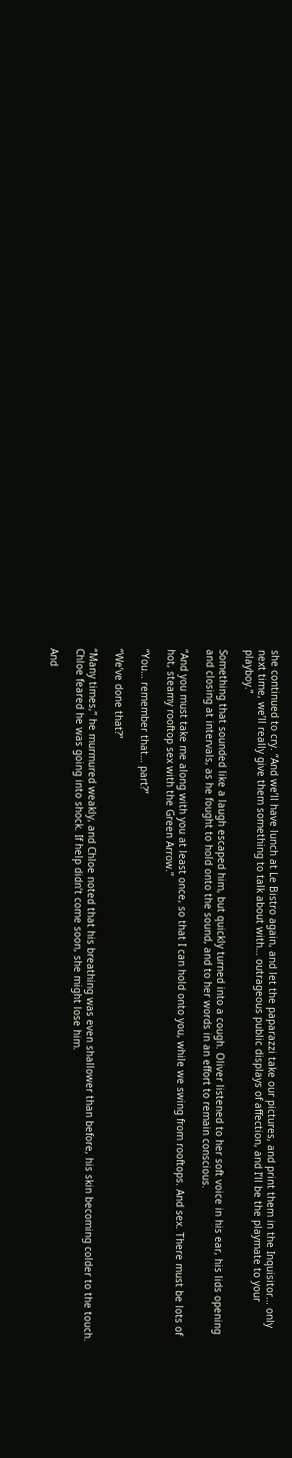she continued to cry. “And we’ll have lunch at Le Bistro again, and let the paparazzi take our pictures, and print them in the Inquisitor… only next time, we’ll really give them something to talk about with… outrageous public displays of affection, and I’ll be the playmate to your playboy.”

Something that sounded like a laugh escaped him, but quickly turned into a cough. Oliver listened to her soft voice in his ear, his lids opening and closing at intervals, as he fought to hold onto the sound, and to her words in an effort to remain conscious.

“And you must take me along with you at least once, so that I can hold onto you, while we swing from rooftops. And sex. There must be lots of hot, steamy rooftop sex with the Green Arrow.”

“You… remember that… part?”

“We’ve done that?”

“Many times,” he murmured weakly, and Chloe noted that his breathing was even shallower than before, his skin becoming colder to the touch. Chloe feared he was going into shock. If help didn’t come soon, she might lose him.

And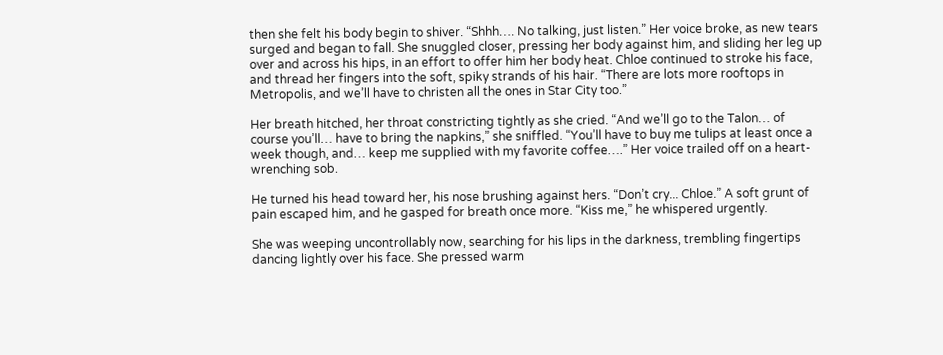then she felt his body begin to shiver. “Shhh…. No talking, just listen.” Her voice broke, as new tears surged and began to fall. She snuggled closer, pressing her body against him, and sliding her leg up over and across his hips, in an effort to offer him her body heat. Chloe continued to stroke his face, and thread her fingers into the soft, spiky strands of his hair. “There are lots more rooftops in Metropolis, and we’ll have to christen all the ones in Star City too.”

Her breath hitched, her throat constricting tightly as she cried. “And we’ll go to the Talon… of course you’ll… have to bring the napkins,” she sniffled. “You’ll have to buy me tulips at least once a week though, and… keep me supplied with my favorite coffee….” Her voice trailed off on a heart-wrenching sob.

He turned his head toward her, his nose brushing against hers. “Don’t cry... Chloe.” A soft grunt of pain escaped him, and he gasped for breath once more. “Kiss me,” he whispered urgently.

She was weeping uncontrollably now, searching for his lips in the darkness, trembling fingertips dancing lightly over his face. She pressed warm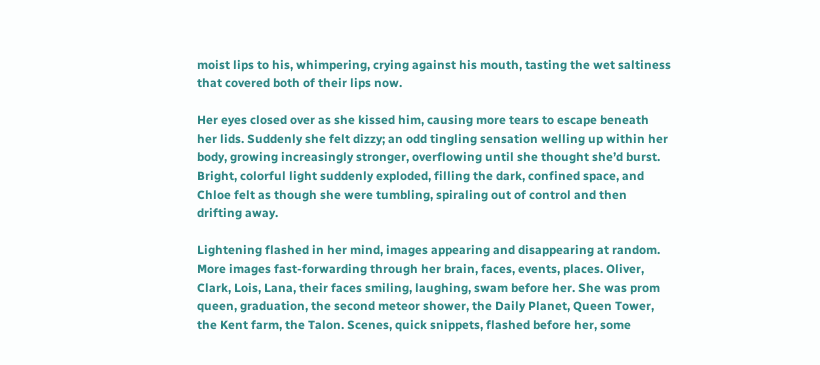moist lips to his, whimpering, crying against his mouth, tasting the wet saltiness that covered both of their lips now.

Her eyes closed over as she kissed him, causing more tears to escape beneath her lids. Suddenly she felt dizzy; an odd tingling sensation welling up within her body, growing increasingly stronger, overflowing until she thought she’d burst. Bright, colorful light suddenly exploded, filling the dark, confined space, and Chloe felt as though she were tumbling, spiraling out of control and then drifting away.

Lightening flashed in her mind, images appearing and disappearing at random. More images fast-forwarding through her brain, faces, events, places. Oliver, Clark, Lois, Lana, their faces smiling, laughing, swam before her. She was prom queen, graduation, the second meteor shower, the Daily Planet, Queen Tower, the Kent farm, the Talon. Scenes, quick snippets, flashed before her, some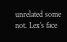unrelated some not. Lex’s face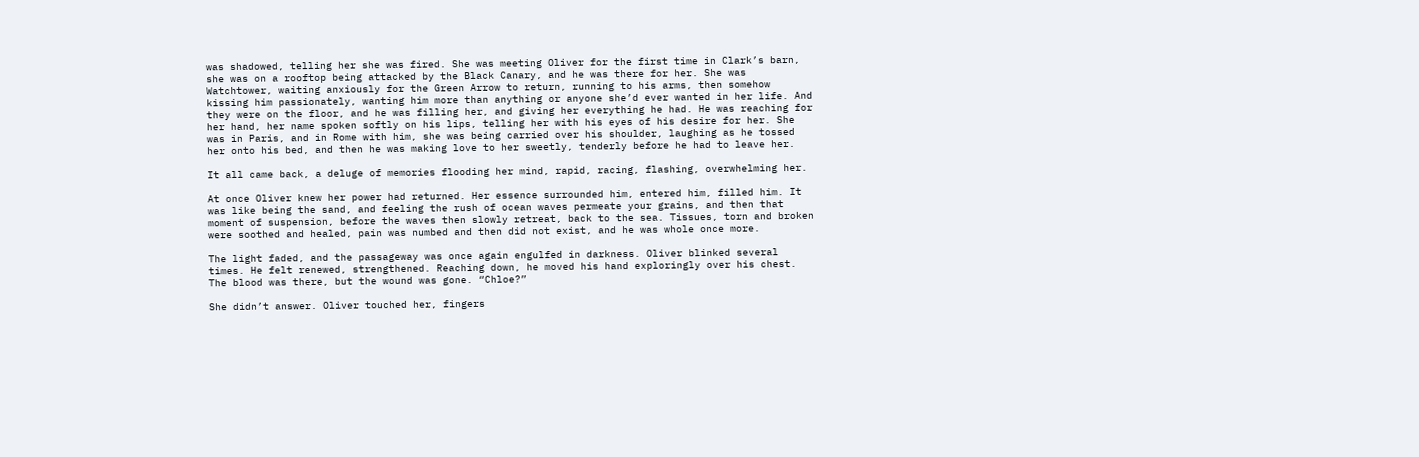was shadowed, telling her she was fired. She was meeting Oliver for the first time in Clark’s barn, she was on a rooftop being attacked by the Black Canary, and he was there for her. She was Watchtower, waiting anxiously for the Green Arrow to return, running to his arms, then somehow kissing him passionately, wanting him more than anything or anyone she’d ever wanted in her life. And they were on the floor, and he was filling her, and giving her everything he had. He was reaching for her hand, her name spoken softly on his lips, telling her with his eyes of his desire for her. She was in Paris, and in Rome with him, she was being carried over his shoulder, laughing as he tossed her onto his bed, and then he was making love to her sweetly, tenderly before he had to leave her.

It all came back, a deluge of memories flooding her mind, rapid, racing, flashing, overwhelming her.

At once Oliver knew her power had returned. Her essence surrounded him, entered him, filled him. It was like being the sand, and feeling the rush of ocean waves permeate your grains, and then that moment of suspension, before the waves then slowly retreat, back to the sea. Tissues, torn and broken were soothed and healed, pain was numbed and then did not exist, and he was whole once more.

The light faded, and the passageway was once again engulfed in darkness. Oliver blinked several times. He felt renewed, strengthened. Reaching down, he moved his hand exploringly over his chest. The blood was there, but the wound was gone. “Chloe?”

She didn’t answer. Oliver touched her, fingers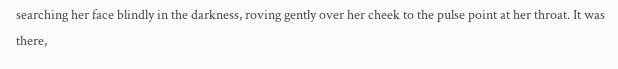searching her face blindly in the darkness, roving gently over her cheek to the pulse point at her throat. It was there,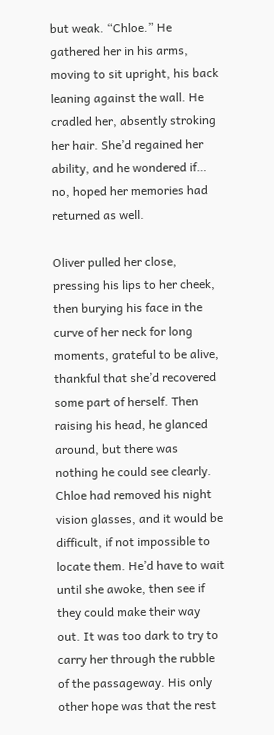but weak. “Chloe.” He gathered her in his arms, moving to sit upright, his back leaning against the wall. He cradled her, absently stroking her hair. She’d regained her ability, and he wondered if… no, hoped her memories had returned as well.

Oliver pulled her close, pressing his lips to her cheek, then burying his face in the curve of her neck for long moments, grateful to be alive, thankful that she’d recovered some part of herself. Then raising his head, he glanced around, but there was nothing he could see clearly. Chloe had removed his night vision glasses, and it would be difficult, if not impossible to locate them. He’d have to wait until she awoke, then see if they could make their way out. It was too dark to try to carry her through the rubble of the passageway. His only other hope was that the rest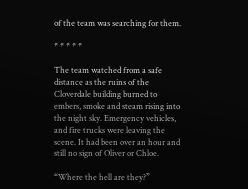of the team was searching for them.

* * * * *

The team watched from a safe distance as the ruins of the Cloverdale building burned to embers, smoke and steam rising into the night sky. Emergency vehicles, and fire trucks were leaving the scene. It had been over an hour and still no sign of Oliver or Chloe.

“Where the hell are they?”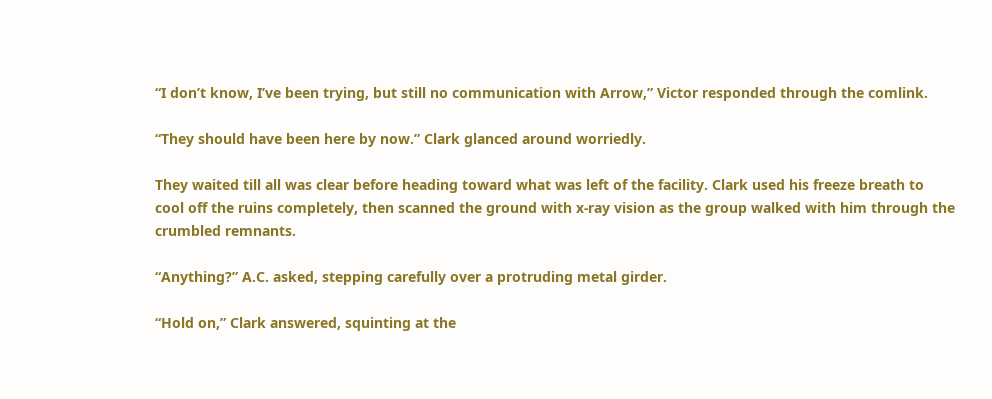“I don’t know, I’ve been trying, but still no communication with Arrow,” Victor responded through the comlink.

“They should have been here by now.” Clark glanced around worriedly.

They waited till all was clear before heading toward what was left of the facility. Clark used his freeze breath to cool off the ruins completely, then scanned the ground with x-ray vision as the group walked with him through the crumbled remnants.

“Anything?” A.C. asked, stepping carefully over a protruding metal girder.

“Hold on,” Clark answered, squinting at the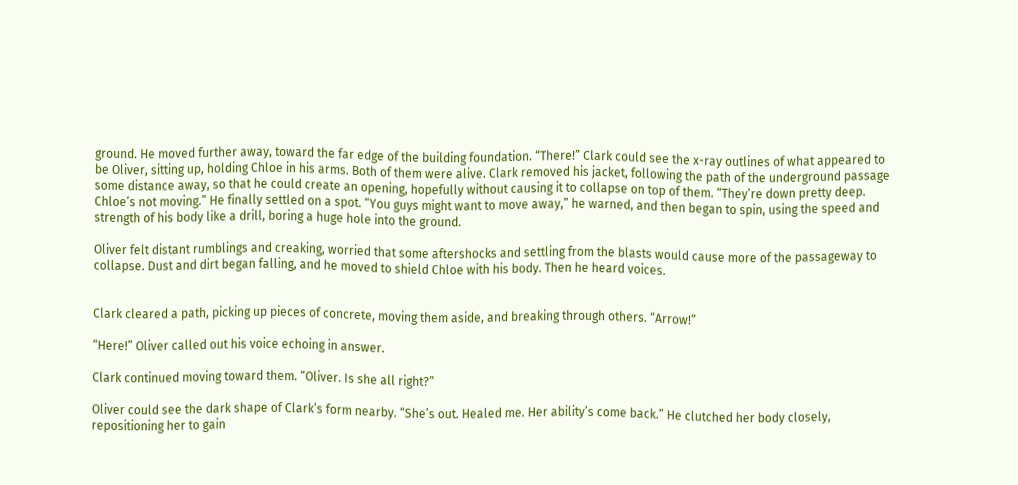ground. He moved further away, toward the far edge of the building foundation. “There!” Clark could see the x-ray outlines of what appeared to be Oliver, sitting up, holding Chloe in his arms. Both of them were alive. Clark removed his jacket, following the path of the underground passage some distance away, so that he could create an opening, hopefully without causing it to collapse on top of them. “They’re down pretty deep. Chloe’s not moving.” He finally settled on a spot. “You guys might want to move away,” he warned, and then began to spin, using the speed and strength of his body like a drill, boring a huge hole into the ground.

Oliver felt distant rumblings and creaking, worried that some aftershocks and settling from the blasts would cause more of the passageway to collapse. Dust and dirt began falling, and he moved to shield Chloe with his body. Then he heard voices.


Clark cleared a path, picking up pieces of concrete, moving them aside, and breaking through others. “Arrow!”

“Here!” Oliver called out his voice echoing in answer.

Clark continued moving toward them. “Oliver. Is she all right?”

Oliver could see the dark shape of Clark’s form nearby. “She’s out. Healed me. Her ability’s come back.” He clutched her body closely, repositioning her to gain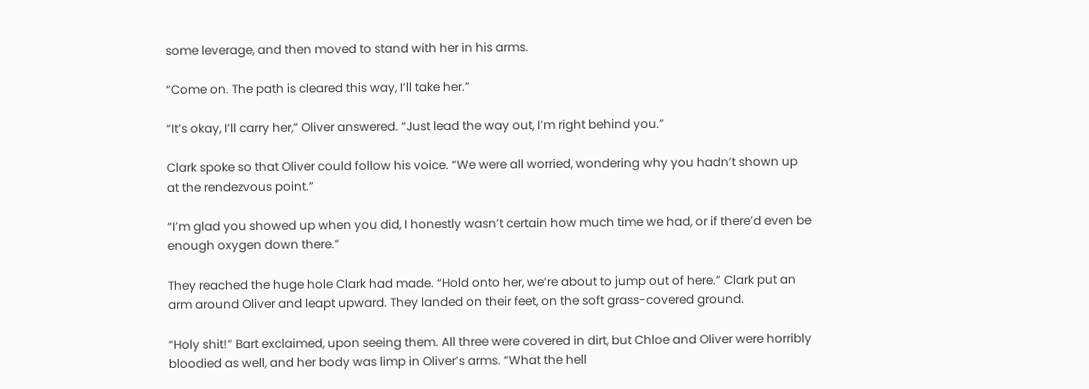some leverage, and then moved to stand with her in his arms.

“Come on. The path is cleared this way, I’ll take her.”

“It’s okay, I’ll carry her,” Oliver answered. “Just lead the way out, I’m right behind you.”

Clark spoke so that Oliver could follow his voice. “We were all worried, wondering why you hadn’t shown up at the rendezvous point.”

“I’m glad you showed up when you did, I honestly wasn’t certain how much time we had, or if there’d even be enough oxygen down there.”

They reached the huge hole Clark had made. “Hold onto her, we’re about to jump out of here.” Clark put an arm around Oliver and leapt upward. They landed on their feet, on the soft grass-covered ground.

“Holy shit!” Bart exclaimed, upon seeing them. All three were covered in dirt, but Chloe and Oliver were horribly bloodied as well, and her body was limp in Oliver’s arms. “What the hell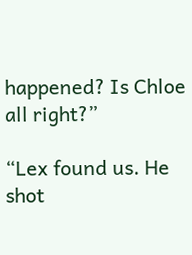happened? Is Chloe all right?”

“Lex found us. He shot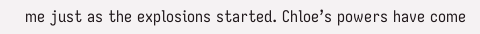me just as the explosions started. Chloe’s powers have come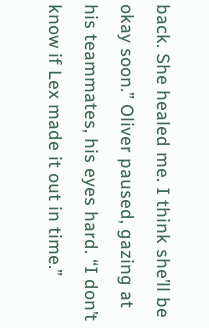back. She healed me. I think she’ll be okay soon.” Oliver paused, gazing at his teammates, his eyes hard. “I don’t know if Lex made it out in time.”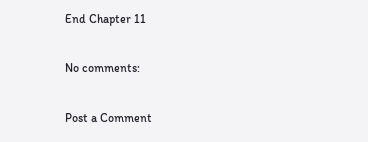End Chapter 11

No comments:

Post a Comment